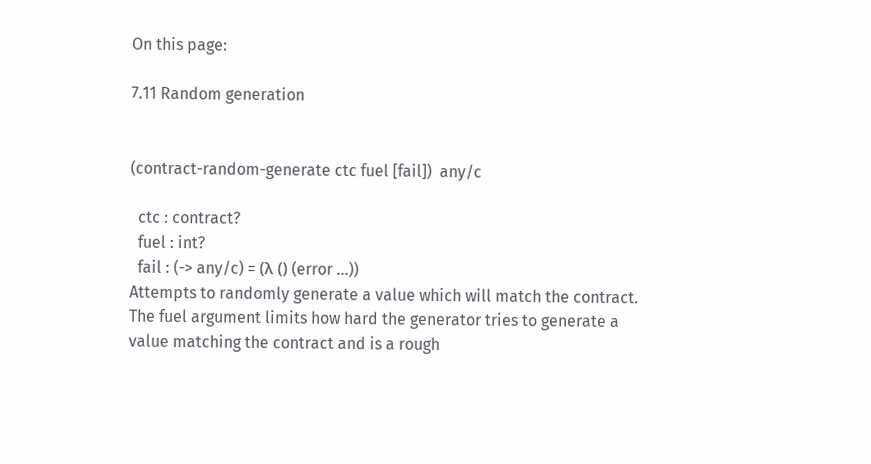On this page:

7.11 Random generation


(contract-random-generate ctc fuel [fail])  any/c

  ctc : contract?
  fuel : int?
  fail : (-> any/c) = (λ () (error ...))
Attempts to randomly generate a value which will match the contract. The fuel argument limits how hard the generator tries to generate a value matching the contract and is a rough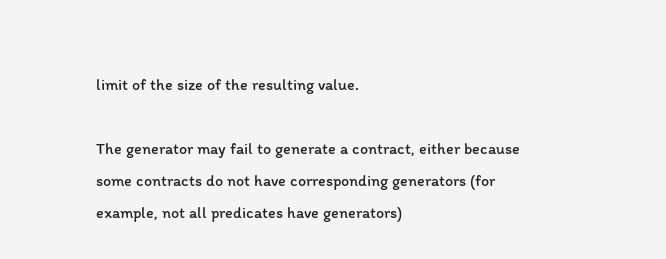limit of the size of the resulting value.

The generator may fail to generate a contract, either because some contracts do not have corresponding generators (for example, not all predicates have generators)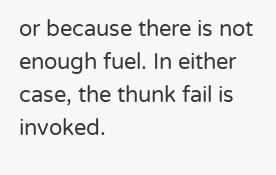or because there is not enough fuel. In either case, the thunk fail is invoked.